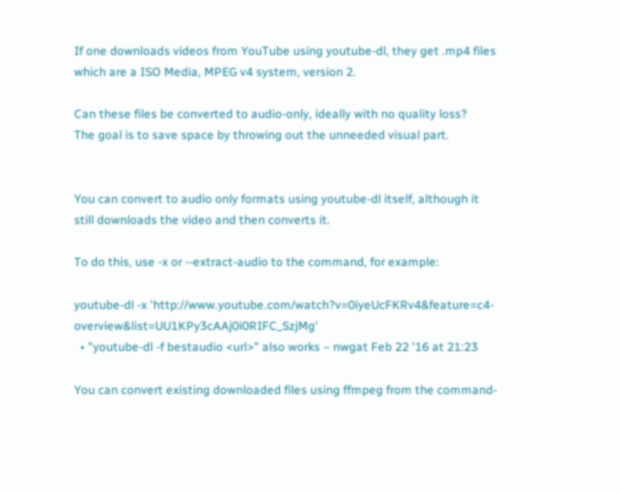If one downloads videos from YouTube using youtube-dl, they get .mp4 files which are a ISO Media, MPEG v4 system, version 2.

Can these files be converted to audio-only, ideally with no quality loss?
The goal is to save space by throwing out the unneeded visual part.


You can convert to audio only formats using youtube-dl itself, although it still downloads the video and then converts it.

To do this, use -x or --extract-audio to the command, for example:

youtube-dl -x 'http://www.youtube.com/watch?v=0iyeUcFKRv4&feature=c4-overview&list=UU1KPy3cAAj0i0RIFC_SzjMg'
  • "youtube-dl -f bestaudio <url>" also works – nwgat Feb 22 '16 at 21:23

You can convert existing downloaded files using ffmpeg from the command-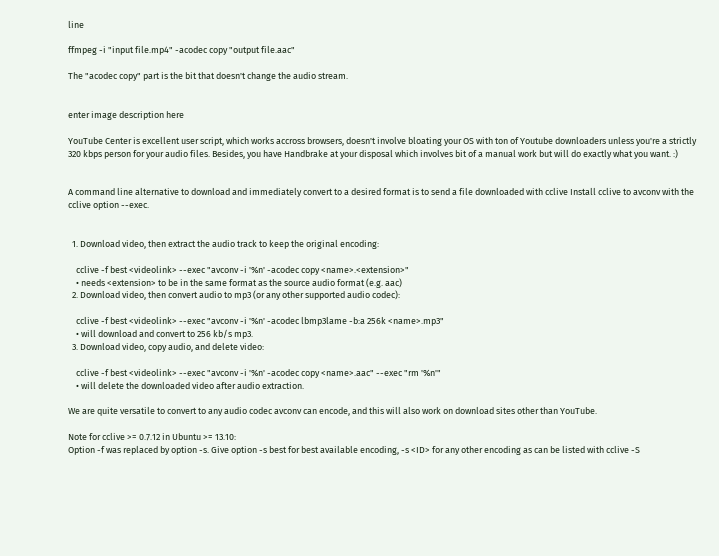line

ffmpeg -i "input file.mp4" -acodec copy "output file.aac"

The "acodec copy" part is the bit that doesn't change the audio stream.


enter image description here

YouTube Center is excellent user script, which works accross browsers, doesn't involve bloating your OS with ton of Youtube downloaders unless you're a strictly 320 kbps person for your audio files. Besides, you have Handbrake at your disposal which involves bit of a manual work but will do exactly what you want. :)


A command line alternative to download and immediately convert to a desired format is to send a file downloaded with cclive Install cclive to avconv with the cclive option --exec.


  1. Download video, then extract the audio track to keep the original encoding:

    cclive -f best <videolink> --exec "avconv -i '%n' -acodec copy <name>.<extension>"
    • needs <extension> to be in the same format as the source audio format (e.g. aac)
  2. Download video, then convert audio to mp3 (or any other supported audio codec):

    cclive -f best <videolink> --exec "avconv -i '%n' -acodec lbmp3lame -b:a 256k <name>.mp3"
    • will download and convert to 256 kb/s mp3.
  3. Download video, copy audio, and delete video:

    cclive -f best <videolink> --exec "avconv -i '%n' -acodec copy <name>.aac" --exec "rm '%n'"
    • will delete the downloaded video after audio extraction.

We are quite versatile to convert to any audio codec avconv can encode, and this will also work on download sites other than YouTube.

Note for cclive >= 0.7.12 in Ubuntu >= 13.10:
Option -f was replaced by option -s. Give option -s best for best available encoding, -s <ID> for any other encoding as can be listed with cclive -S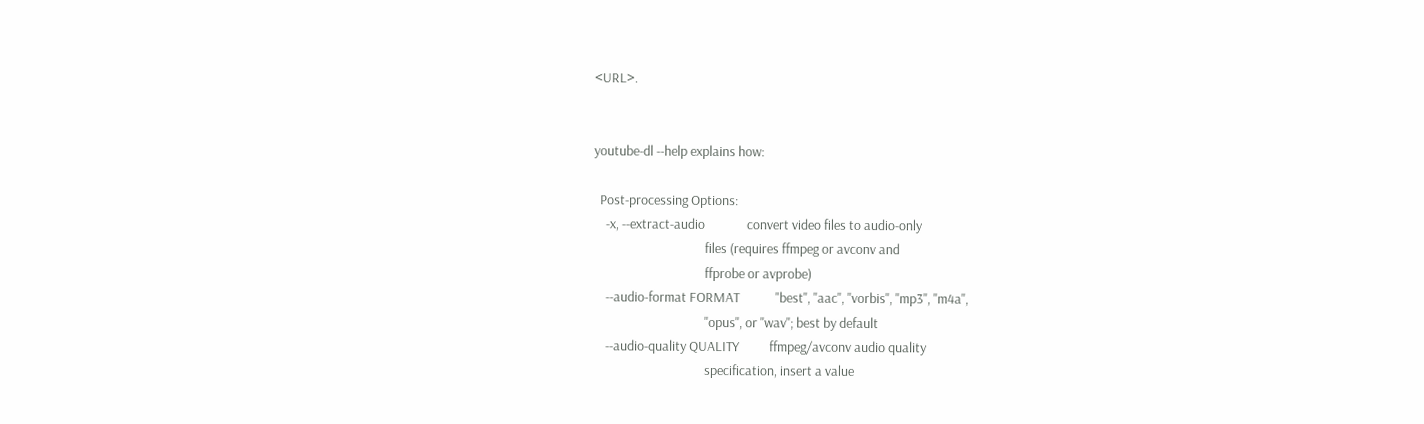<URL>.


youtube-dl --help explains how:

  Post-processing Options:
    -x, --extract-audio              convert video files to audio-only
                                     files (requires ffmpeg or avconv and
                                     ffprobe or avprobe)
    --audio-format FORMAT            "best", "aac", "vorbis", "mp3", "m4a",
                                     "opus", or "wav"; best by default
    --audio-quality QUALITY          ffmpeg/avconv audio quality
                                     specification, insert a value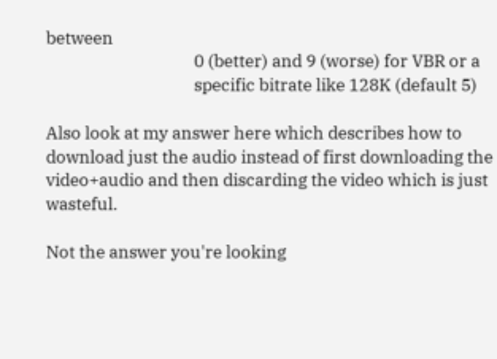between
                                     0 (better) and 9 (worse) for VBR or a
                                     specific bitrate like 128K (default 5)

Also look at my answer here which describes how to download just the audio instead of first downloading the video+audio and then discarding the video which is just wasteful.

Not the answer you're looking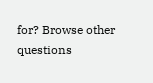for? Browse other questions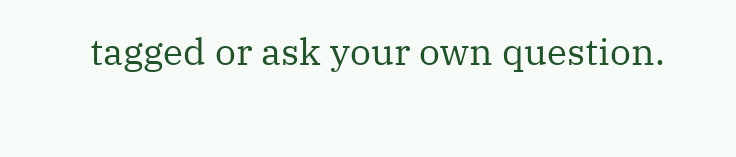tagged or ask your own question.